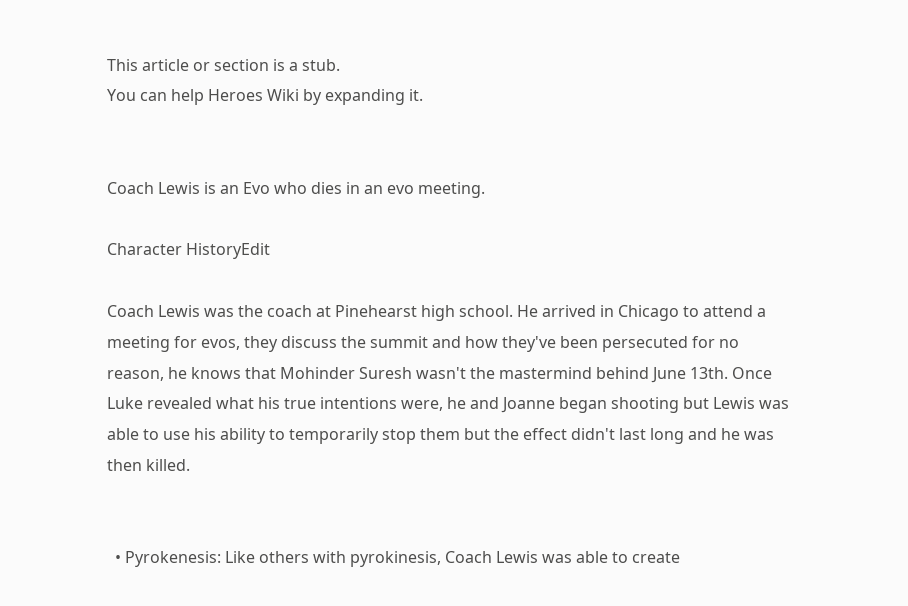This article or section is a stub.
You can help Heroes Wiki by expanding it.


Coach Lewis is an Evo who dies in an evo meeting.

Character HistoryEdit

Coach Lewis was the coach at Pinehearst high school. He arrived in Chicago to attend a meeting for evos, they discuss the summit and how they've been persecuted for no reason, he knows that Mohinder Suresh wasn't the mastermind behind June 13th. Once Luke revealed what his true intentions were, he and Joanne began shooting but Lewis was able to use his ability to temporarily stop them but the effect didn't last long and he was then killed.


  • Pyrokenesis: Like others with pyrokinesis, Coach Lewis was able to create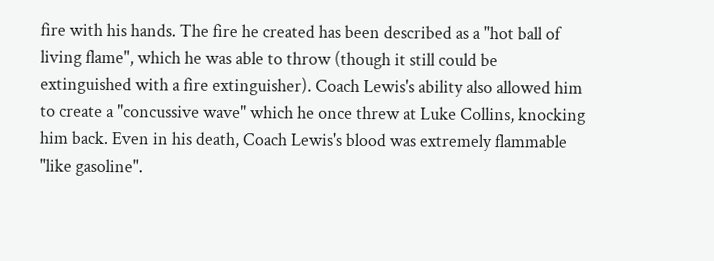fire with his hands. The fire he created has been described as a "hot ball of living flame", which he was able to throw (though it still could be extinguished with a fire extinguisher). Coach Lewis's ability also allowed him to create a "concussive wave" which he once threw at Luke Collins, knocking him back. Even in his death, Coach Lewis's blood was extremely flammable "like gasoline".